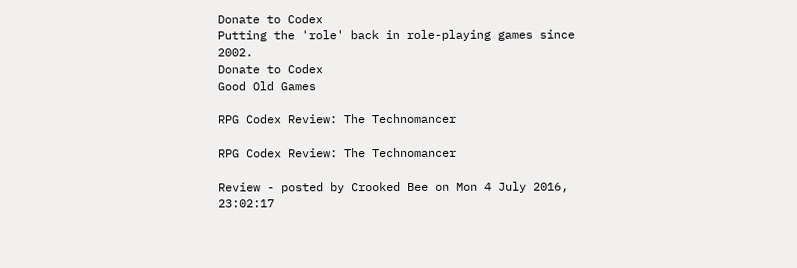Donate to Codex
Putting the 'role' back in role-playing games since 2002.
Donate to Codex
Good Old Games

RPG Codex Review: The Technomancer

RPG Codex Review: The Technomancer

Review - posted by Crooked Bee on Mon 4 July 2016, 23:02:17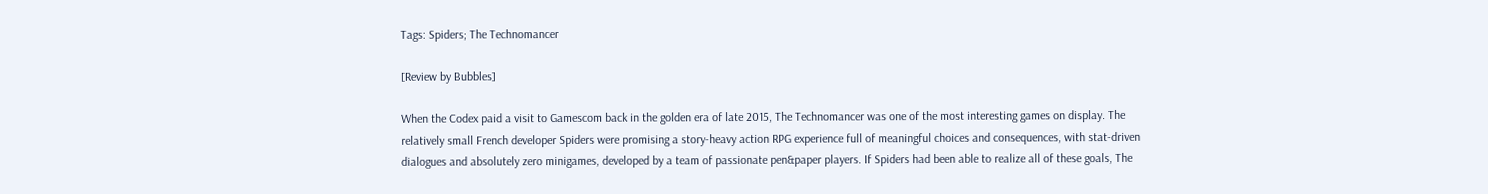Tags: Spiders; The Technomancer

[Review by Bubbles]

When the Codex paid a visit to Gamescom back in the golden era of late 2015, The Technomancer was one of the most interesting games on display. The relatively small French developer Spiders were promising a story-heavy action RPG experience full of meaningful choices and consequences, with stat-driven dialogues and absolutely zero minigames, developed by a team of passionate pen&paper players. If Spiders had been able to realize all of these goals, The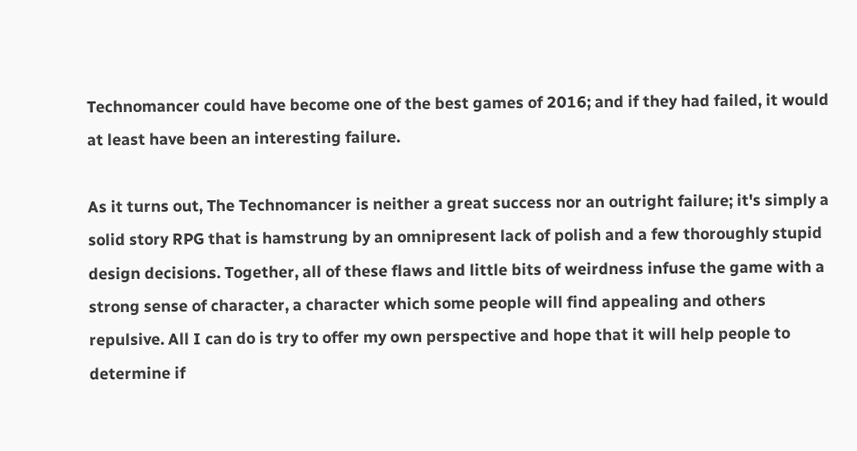Technomancer could have become one of the best games of 2016; and if they had failed, it would at least have been an interesting failure.

As it turns out, The Technomancer is neither a great success nor an outright failure; it's simply a solid story RPG that is hamstrung by an omnipresent lack of polish and a few thoroughly stupid design decisions. Together, all of these flaws and little bits of weirdness infuse the game with a strong sense of character, a character which some people will find appealing and others repulsive. All I can do is try to offer my own perspective and hope that it will help people to determine if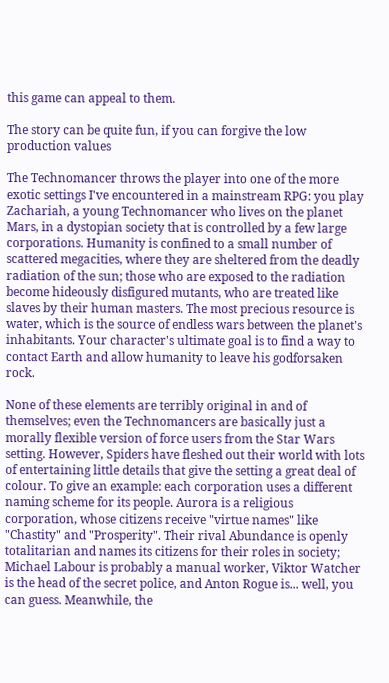this game can appeal to them.

The story can be quite fun, if you can forgive the low production values

The Technomancer throws the player into one of the more exotic settings I've encountered in a mainstream RPG: you play Zachariah, a young Technomancer who lives on the planet Mars, in a dystopian society that is controlled by a few large corporations. Humanity is confined to a small number of scattered megacities, where they are sheltered from the deadly radiation of the sun; those who are exposed to the radiation become hideously disfigured mutants, who are treated like slaves by their human masters. The most precious resource is water, which is the source of endless wars between the planet's inhabitants. Your character's ultimate goal is to find a way to contact Earth and allow humanity to leave his godforsaken rock.

None of these elements are terribly original in and of themselves; even the Technomancers are basically just a morally flexible version of force users from the Star Wars setting. However, Spiders have fleshed out their world with lots of entertaining little details that give the setting a great deal of colour. To give an example: each corporation uses a different naming scheme for its people. Aurora is a religious corporation, whose citizens receive "virtue names" like "Chastity" and "Prosperity". Their rival Abundance is openly totalitarian and names its citizens for their roles in society; Michael Labour is probably a manual worker, Viktor Watcher is the head of the secret police, and Anton Rogue is... well, you can guess. Meanwhile, the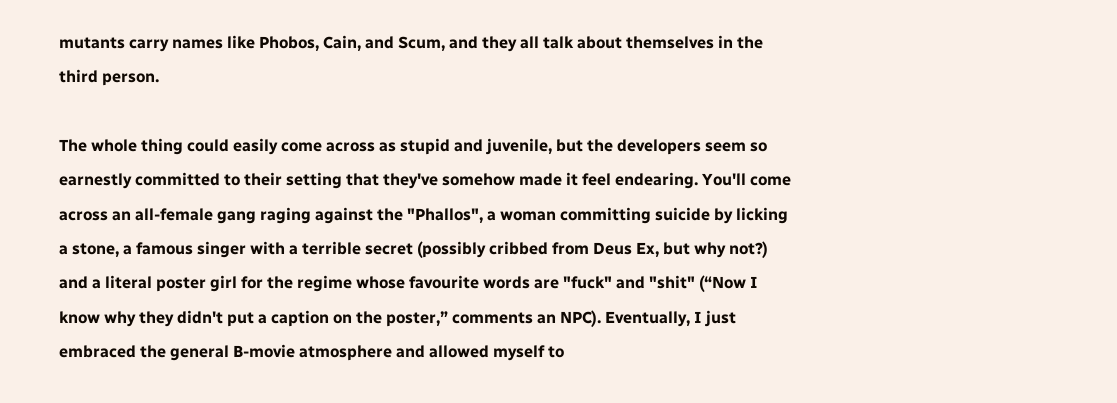mutants carry names like Phobos, Cain, and Scum, and they all talk about themselves in the third person.

The whole thing could easily come across as stupid and juvenile, but the developers seem so earnestly committed to their setting that they've somehow made it feel endearing. You'll come across an all-female gang raging against the "Phallos", a woman committing suicide by licking a stone, a famous singer with a terrible secret (possibly cribbed from Deus Ex, but why not?) and a literal poster girl for the regime whose favourite words are "fuck" and "shit" (“Now I know why they didn't put a caption on the poster,” comments an NPC). Eventually, I just embraced the general B-movie atmosphere and allowed myself to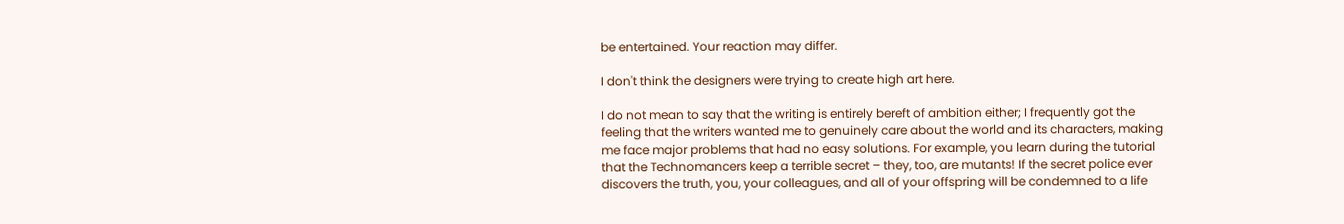be entertained. Your reaction may differ.

I don't think the designers were trying to create high art here.

I do not mean to say that the writing is entirely bereft of ambition either; I frequently got the feeling that the writers wanted me to genuinely care about the world and its characters, making me face major problems that had no easy solutions. For example, you learn during the tutorial that the Technomancers keep a terrible secret – they, too, are mutants! If the secret police ever discovers the truth, you, your colleagues, and all of your offspring will be condemned to a life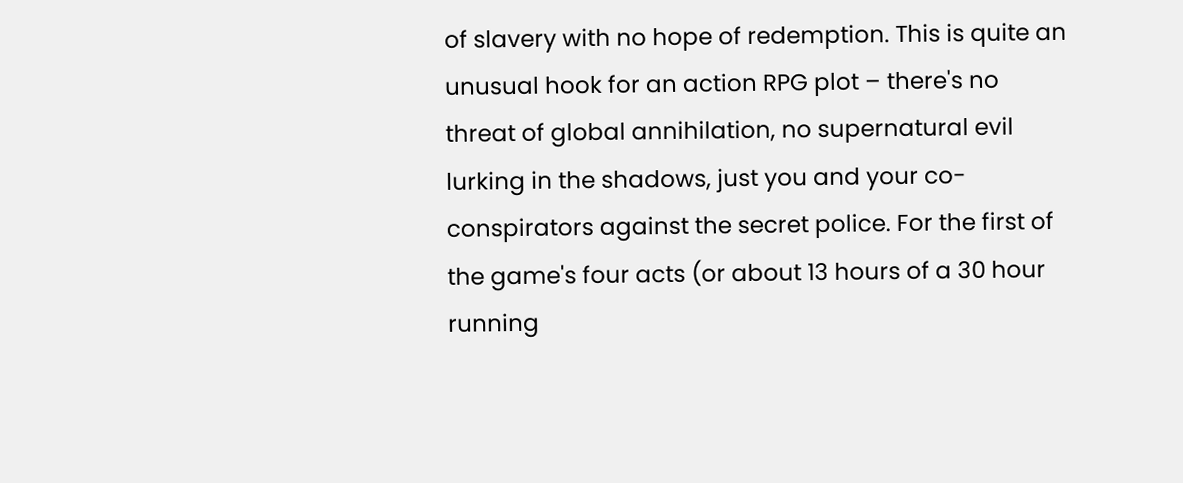of slavery with no hope of redemption. This is quite an unusual hook for an action RPG plot – there's no threat of global annihilation, no supernatural evil lurking in the shadows, just you and your co-conspirators against the secret police. For the first of the game's four acts (or about 13 hours of a 30 hour running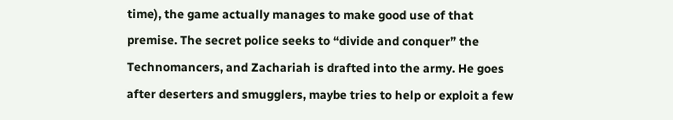time), the game actually manages to make good use of that premise. The secret police seeks to “divide and conquer” the Technomancers, and Zachariah is drafted into the army. He goes after deserters and smugglers, maybe tries to help or exploit a few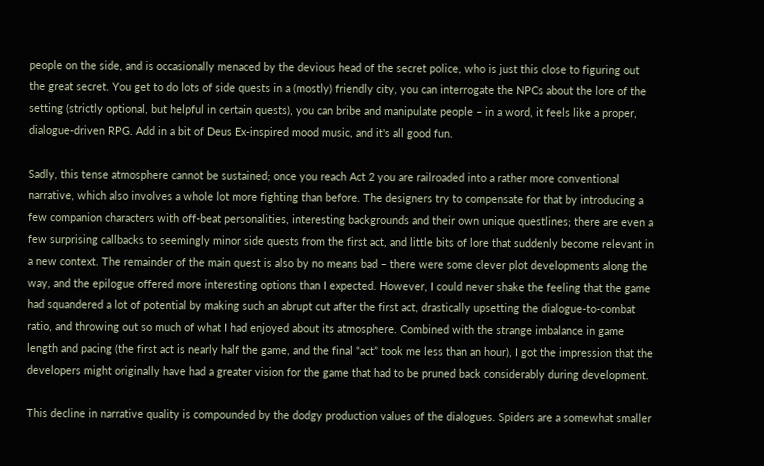people on the side, and is occasionally menaced by the devious head of the secret police, who is just this close to figuring out the great secret. You get to do lots of side quests in a (mostly) friendly city, you can interrogate the NPCs about the lore of the setting (strictly optional, but helpful in certain quests), you can bribe and manipulate people – in a word, it feels like a proper, dialogue-driven RPG. Add in a bit of Deus Ex-inspired mood music, and it's all good fun.

Sadly, this tense atmosphere cannot be sustained; once you reach Act 2 you are railroaded into a rather more conventional narrative, which also involves a whole lot more fighting than before. The designers try to compensate for that by introducing a few companion characters with off-beat personalities, interesting backgrounds and their own unique questlines; there are even a few surprising callbacks to seemingly minor side quests from the first act, and little bits of lore that suddenly become relevant in a new context. The remainder of the main quest is also by no means bad – there were some clever plot developments along the way, and the epilogue offered more interesting options than I expected. However, I could never shake the feeling that the game had squandered a lot of potential by making such an abrupt cut after the first act, drastically upsetting the dialogue-to-combat ratio, and throwing out so much of what I had enjoyed about its atmosphere. Combined with the strange imbalance in game length and pacing (the first act is nearly half the game, and the final “act” took me less than an hour), I got the impression that the developers might originally have had a greater vision for the game that had to be pruned back considerably during development.

This decline in narrative quality is compounded by the dodgy production values of the dialogues. Spiders are a somewhat smaller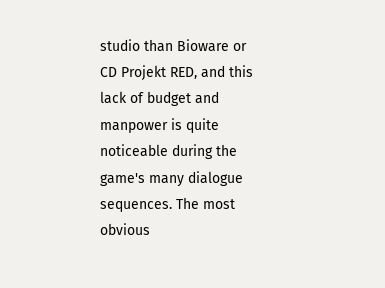studio than Bioware or CD Projekt RED, and this lack of budget and manpower is quite noticeable during the game's many dialogue sequences. The most obvious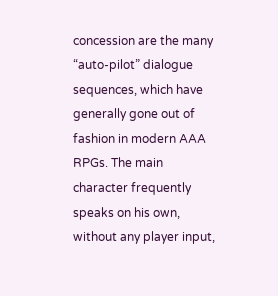concession are the many “auto-pilot” dialogue sequences, which have generally gone out of fashion in modern AAA RPGs. The main character frequently speaks on his own, without any player input,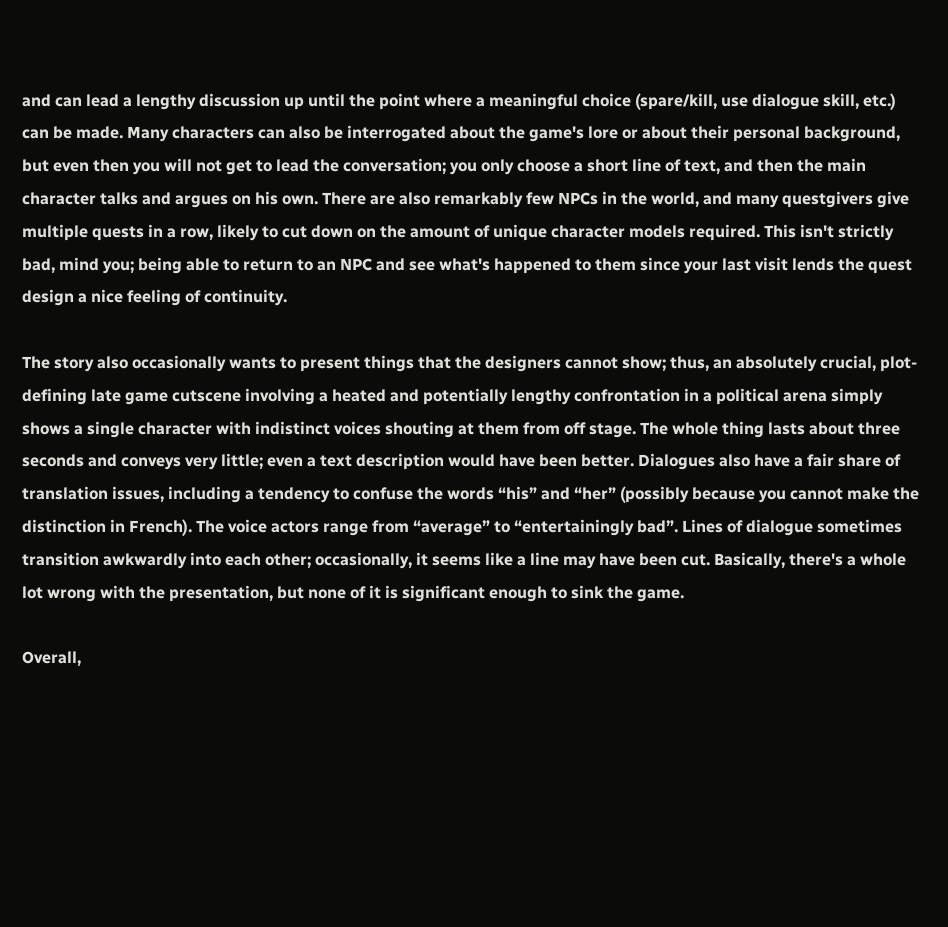and can lead a lengthy discussion up until the point where a meaningful choice (spare/kill, use dialogue skill, etc.) can be made. Many characters can also be interrogated about the game's lore or about their personal background, but even then you will not get to lead the conversation; you only choose a short line of text, and then the main character talks and argues on his own. There are also remarkably few NPCs in the world, and many questgivers give multiple quests in a row, likely to cut down on the amount of unique character models required. This isn't strictly bad, mind you; being able to return to an NPC and see what's happened to them since your last visit lends the quest design a nice feeling of continuity.

The story also occasionally wants to present things that the designers cannot show; thus, an absolutely crucial, plot-defining late game cutscene involving a heated and potentially lengthy confrontation in a political arena simply shows a single character with indistinct voices shouting at them from off stage. The whole thing lasts about three seconds and conveys very little; even a text description would have been better. Dialogues also have a fair share of translation issues, including a tendency to confuse the words “his” and “her” (possibly because you cannot make the distinction in French). The voice actors range from “average” to “entertainingly bad”. Lines of dialogue sometimes transition awkwardly into each other; occasionally, it seems like a line may have been cut. Basically, there's a whole lot wrong with the presentation, but none of it is significant enough to sink the game.

Overall,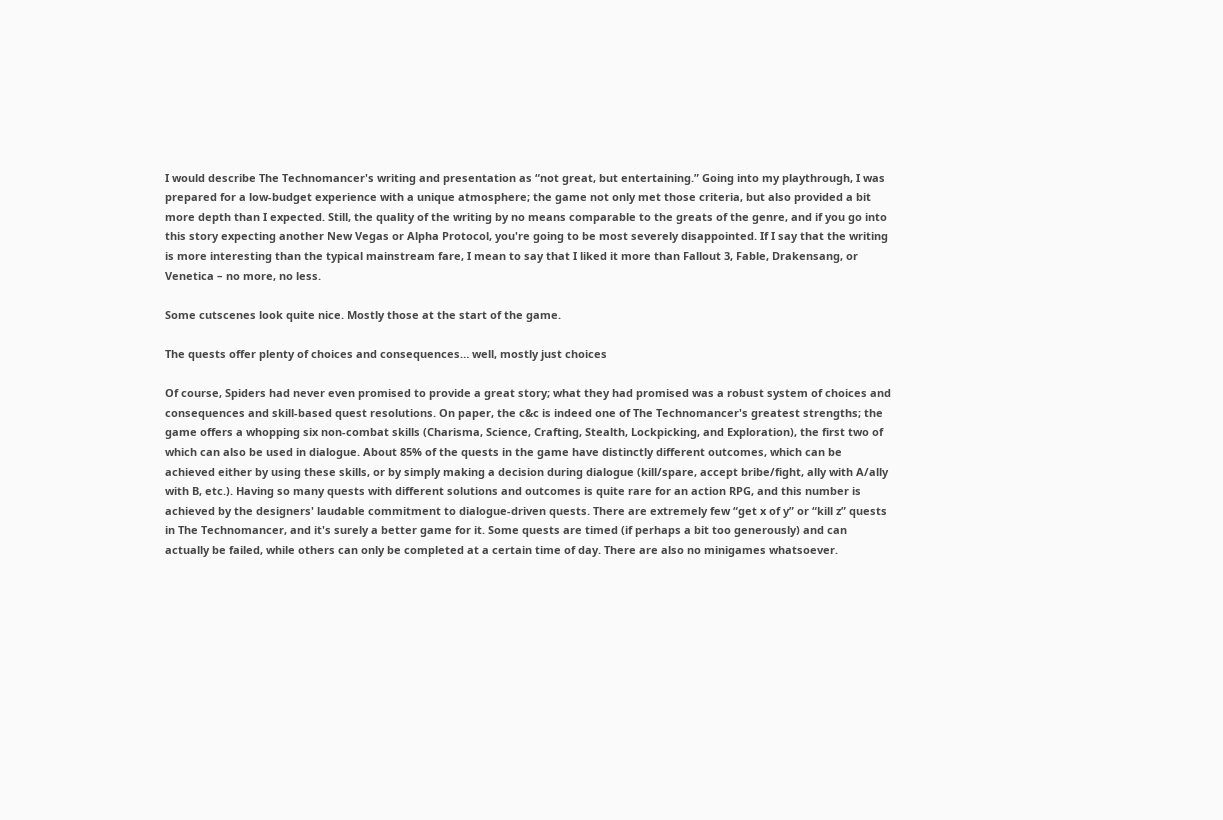I would describe The Technomancer's writing and presentation as “not great, but entertaining.” Going into my playthrough, I was prepared for a low-budget experience with a unique atmosphere; the game not only met those criteria, but also provided a bit more depth than I expected. Still, the quality of the writing by no means comparable to the greats of the genre, and if you go into this story expecting another New Vegas or Alpha Protocol, you're going to be most severely disappointed. If I say that the writing is more interesting than the typical mainstream fare, I mean to say that I liked it more than Fallout 3, Fable, Drakensang, or Venetica – no more, no less.

Some cutscenes look quite nice. Mostly those at the start of the game.

The quests offer plenty of choices and consequences… well, mostly just choices

Of course, Spiders had never even promised to provide a great story; what they had promised was a robust system of choices and consequences and skill-based quest resolutions. On paper, the c&c is indeed one of The Technomancer's greatest strengths; the game offers a whopping six non-combat skills (Charisma, Science, Crafting, Stealth, Lockpicking, and Exploration), the first two of which can also be used in dialogue. About 85% of the quests in the game have distinctly different outcomes, which can be achieved either by using these skills, or by simply making a decision during dialogue (kill/spare, accept bribe/fight, ally with A/ally with B, etc.). Having so many quests with different solutions and outcomes is quite rare for an action RPG, and this number is achieved by the designers' laudable commitment to dialogue-driven quests. There are extremely few “get x of y” or “kill z” quests in The Technomancer, and it's surely a better game for it. Some quests are timed (if perhaps a bit too generously) and can actually be failed, while others can only be completed at a certain time of day. There are also no minigames whatsoever.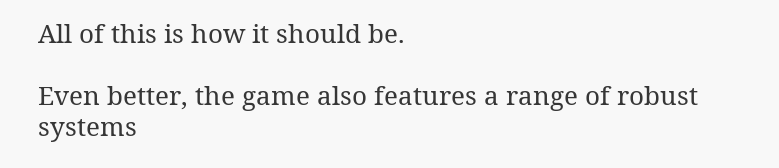All of this is how it should be.

Even better, the game also features a range of robust systems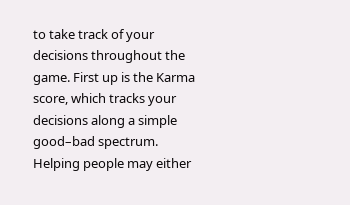to take track of your decisions throughout the game. First up is the Karma score, which tracks your decisions along a simple good–bad spectrum. Helping people may either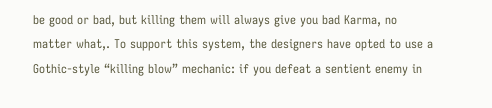be good or bad, but killing them will always give you bad Karma, no matter what,. To support this system, the designers have opted to use a Gothic-style “killing blow” mechanic: if you defeat a sentient enemy in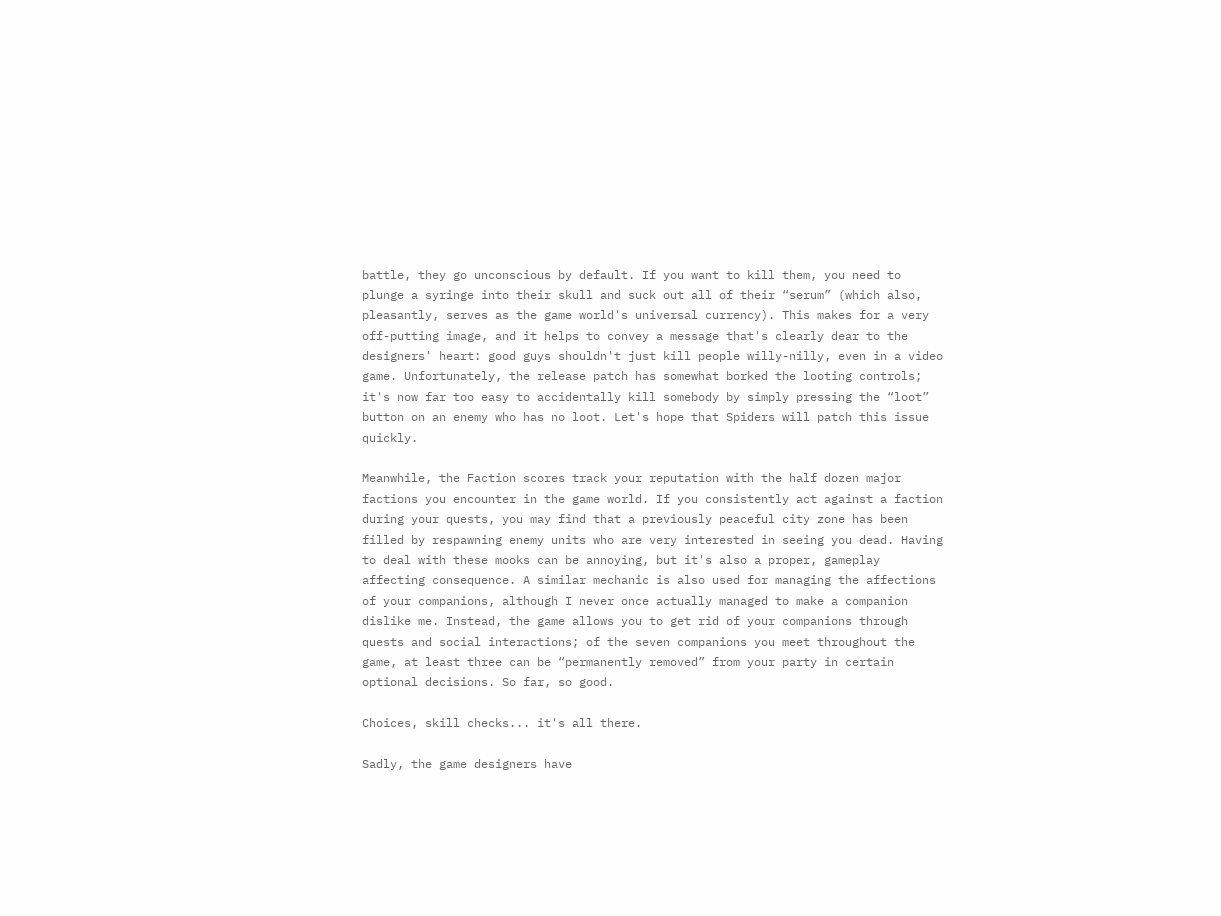battle, they go unconscious by default. If you want to kill them, you need to plunge a syringe into their skull and suck out all of their “serum” (which also, pleasantly, serves as the game world's universal currency). This makes for a very off-putting image, and it helps to convey a message that's clearly dear to the designers' heart: good guys shouldn't just kill people willy-nilly, even in a video game. Unfortunately, the release patch has somewhat borked the looting controls; it's now far too easy to accidentally kill somebody by simply pressing the “loot” button on an enemy who has no loot. Let's hope that Spiders will patch this issue quickly.

Meanwhile, the Faction scores track your reputation with the half dozen major factions you encounter in the game world. If you consistently act against a faction during your quests, you may find that a previously peaceful city zone has been filled by respawning enemy units who are very interested in seeing you dead. Having to deal with these mooks can be annoying, but it's also a proper, gameplay affecting consequence. A similar mechanic is also used for managing the affections of your companions, although I never once actually managed to make a companion dislike me. Instead, the game allows you to get rid of your companions through quests and social interactions; of the seven companions you meet throughout the game, at least three can be “permanently removed” from your party in certain optional decisions. So far, so good.

Choices, skill checks... it's all there.

Sadly, the game designers have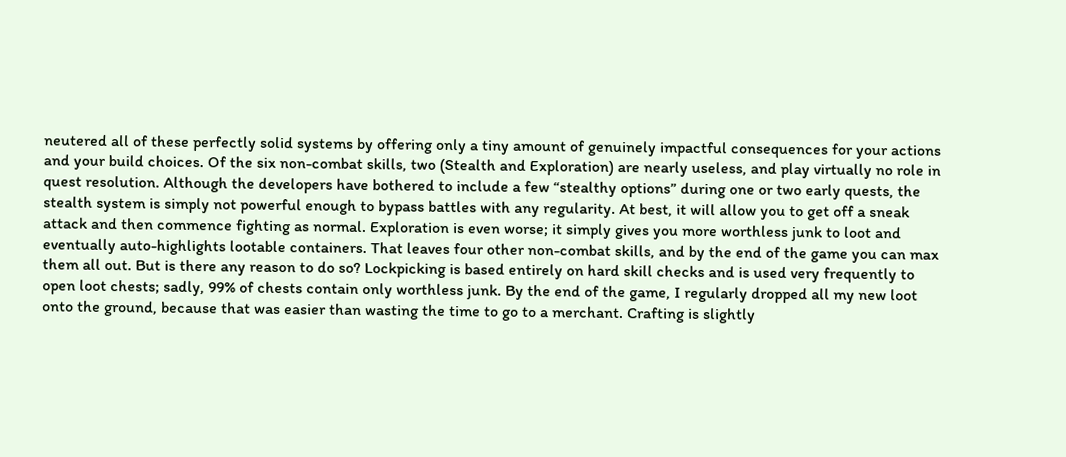neutered all of these perfectly solid systems by offering only a tiny amount of genuinely impactful consequences for your actions and your build choices. Of the six non-combat skills, two (Stealth and Exploration) are nearly useless, and play virtually no role in quest resolution. Although the developers have bothered to include a few “stealthy options” during one or two early quests, the stealth system is simply not powerful enough to bypass battles with any regularity. At best, it will allow you to get off a sneak attack and then commence fighting as normal. Exploration is even worse; it simply gives you more worthless junk to loot and eventually auto-highlights lootable containers. That leaves four other non-combat skills, and by the end of the game you can max them all out. But is there any reason to do so? Lockpicking is based entirely on hard skill checks and is used very frequently to open loot chests; sadly, 99% of chests contain only worthless junk. By the end of the game, I regularly dropped all my new loot onto the ground, because that was easier than wasting the time to go to a merchant. Crafting is slightly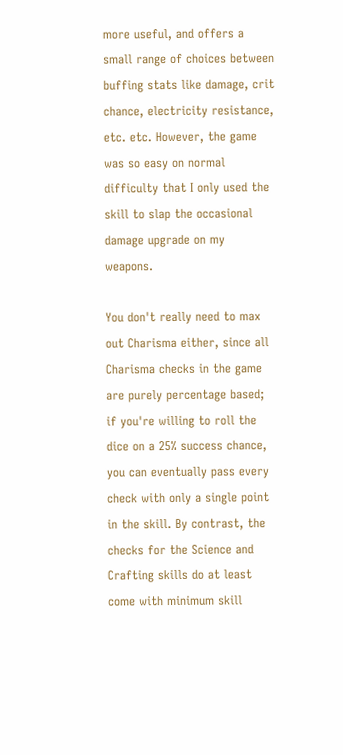more useful, and offers a small range of choices between buffing stats like damage, crit chance, electricity resistance, etc. etc. However, the game was so easy on normal difficulty that I only used the skill to slap the occasional damage upgrade on my weapons.

You don't really need to max out Charisma either, since all Charisma checks in the game are purely percentage based; if you're willing to roll the dice on a 25% success chance, you can eventually pass every check with only a single point in the skill. By contrast, the checks for the Science and Crafting skills do at least come with minimum skill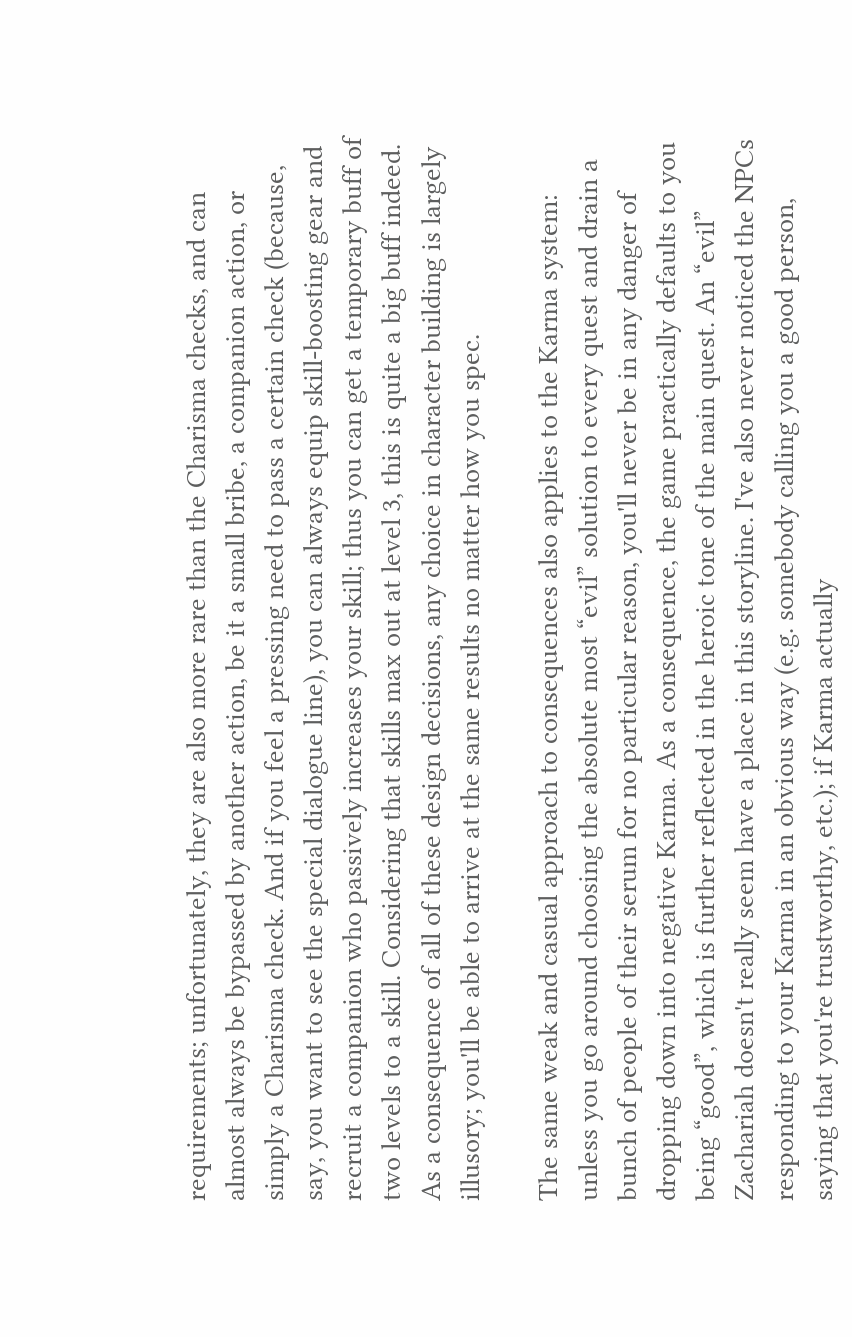requirements; unfortunately, they are also more rare than the Charisma checks, and can almost always be bypassed by another action, be it a small bribe, a companion action, or simply a Charisma check. And if you feel a pressing need to pass a certain check (because, say, you want to see the special dialogue line), you can always equip skill-boosting gear and recruit a companion who passively increases your skill; thus you can get a temporary buff of two levels to a skill. Considering that skills max out at level 3, this is quite a big buff indeed. As a consequence of all of these design decisions, any choice in character building is largely illusory; you'll be able to arrive at the same results no matter how you spec.

The same weak and casual approach to consequences also applies to the Karma system: unless you go around choosing the absolute most “evil” solution to every quest and drain a bunch of people of their serum for no particular reason, you'll never be in any danger of dropping down into negative Karma. As a consequence, the game practically defaults to you being “good”, which is further reflected in the heroic tone of the main quest. An “evil” Zachariah doesn't really seem have a place in this storyline. I've also never noticed the NPCs responding to your Karma in an obvious way (e.g. somebody calling you a good person, saying that you're trustworthy, etc.); if Karma actually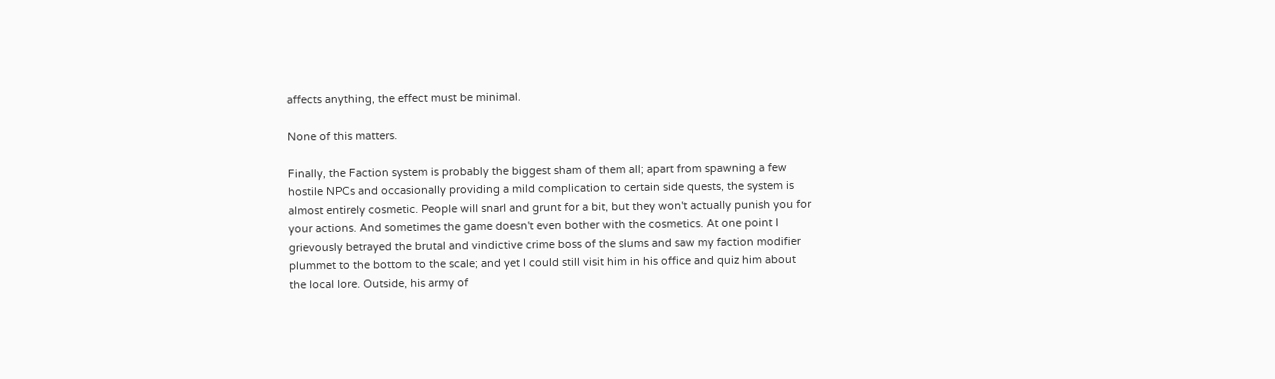affects anything, the effect must be minimal.

None of this matters.

Finally, the Faction system is probably the biggest sham of them all; apart from spawning a few hostile NPCs and occasionally providing a mild complication to certain side quests, the system is almost entirely cosmetic. People will snarl and grunt for a bit, but they won't actually punish you for your actions. And sometimes the game doesn't even bother with the cosmetics. At one point I grievously betrayed the brutal and vindictive crime boss of the slums and saw my faction modifier plummet to the bottom to the scale; and yet I could still visit him in his office and quiz him about the local lore. Outside, his army of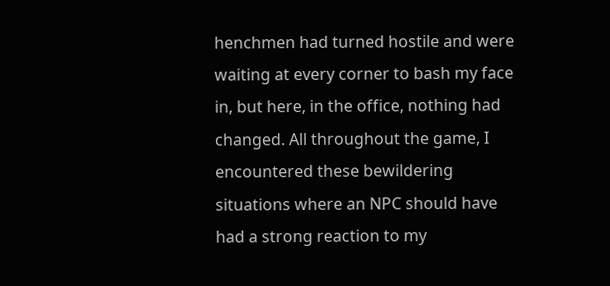henchmen had turned hostile and were waiting at every corner to bash my face in, but here, in the office, nothing had changed. All throughout the game, I encountered these bewildering situations where an NPC should have had a strong reaction to my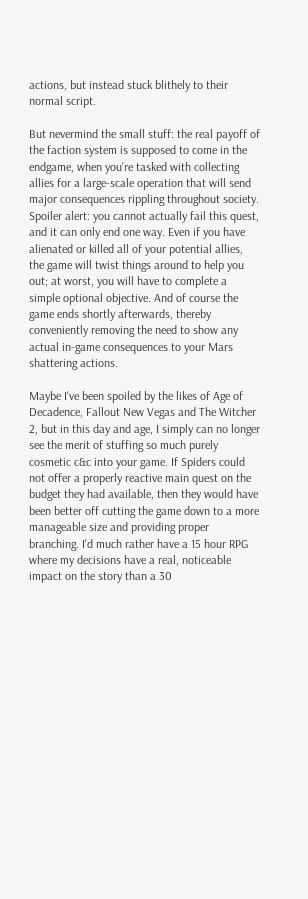actions, but instead stuck blithely to their normal script.

But nevermind the small stuff: the real payoff of the faction system is supposed to come in the endgame, when you're tasked with collecting allies for a large-scale operation that will send major consequences rippling throughout society. Spoiler alert: you cannot actually fail this quest, and it can only end one way. Even if you have alienated or killed all of your potential allies, the game will twist things around to help you out; at worst, you will have to complete a simple optional objective. And of course the game ends shortly afterwards, thereby conveniently removing the need to show any actual in-game consequences to your Mars shattering actions.

Maybe I've been spoiled by the likes of Age of Decadence, Fallout New Vegas and The Witcher 2, but in this day and age, I simply can no longer see the merit of stuffing so much purely cosmetic c&c into your game. If Spiders could not offer a properly reactive main quest on the budget they had available, then they would have been better off cutting the game down to a more manageable size and providing proper branching. I'd much rather have a 15 hour RPG where my decisions have a real, noticeable impact on the story than a 30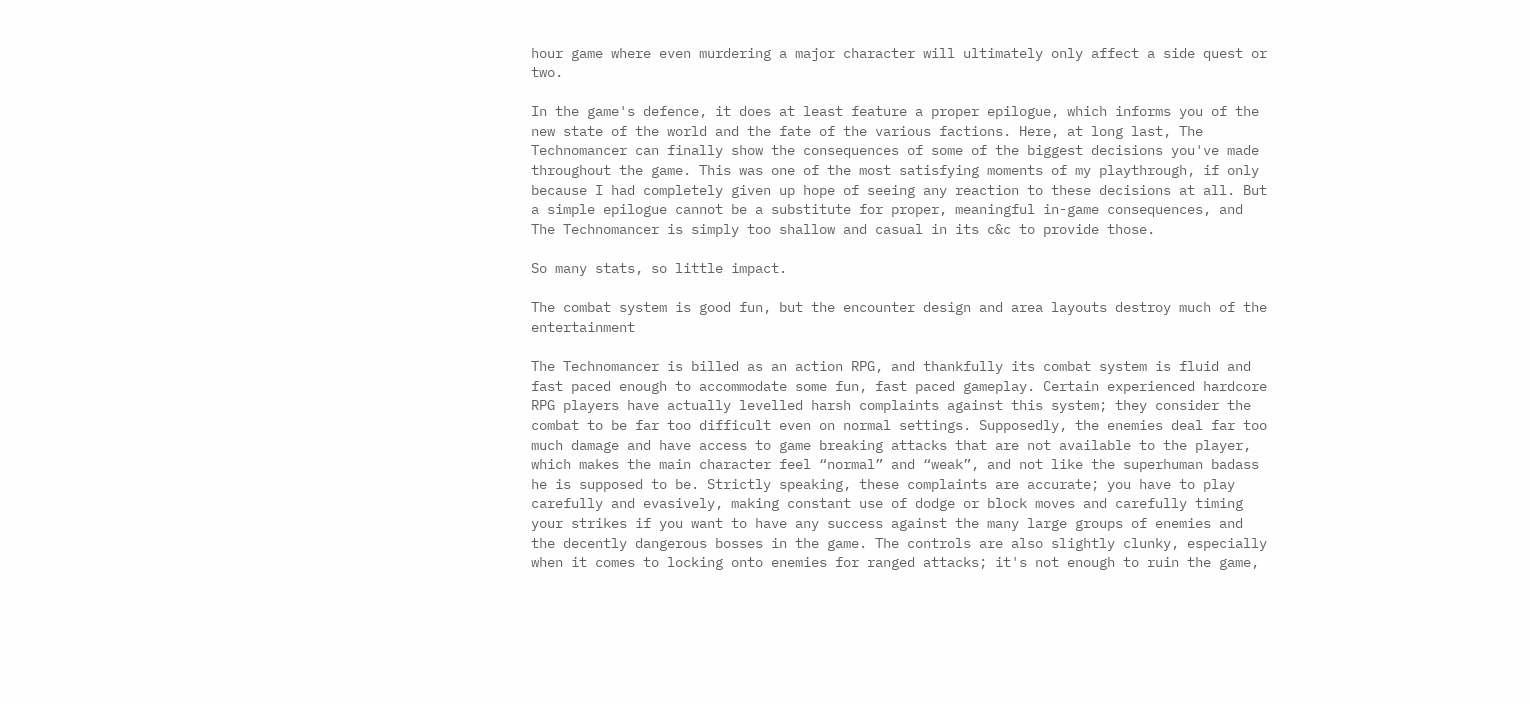hour game where even murdering a major character will ultimately only affect a side quest or two.

In the game's defence, it does at least feature a proper epilogue, which informs you of the new state of the world and the fate of the various factions. Here, at long last, The Technomancer can finally show the consequences of some of the biggest decisions you've made throughout the game. This was one of the most satisfying moments of my playthrough, if only because I had completely given up hope of seeing any reaction to these decisions at all. But a simple epilogue cannot be a substitute for proper, meaningful in-game consequences, and The Technomancer is simply too shallow and casual in its c&c to provide those.

So many stats, so little impact.

The combat system is good fun, but the encounter design and area layouts destroy much of the entertainment

The Technomancer is billed as an action RPG, and thankfully its combat system is fluid and fast paced enough to accommodate some fun, fast paced gameplay. Certain experienced hardcore RPG players have actually levelled harsh complaints against this system; they consider the combat to be far too difficult even on normal settings. Supposedly, the enemies deal far too much damage and have access to game breaking attacks that are not available to the player, which makes the main character feel “normal” and “weak”, and not like the superhuman badass he is supposed to be. Strictly speaking, these complaints are accurate; you have to play carefully and evasively, making constant use of dodge or block moves and carefully timing your strikes if you want to have any success against the many large groups of enemies and the decently dangerous bosses in the game. The controls are also slightly clunky, especially when it comes to locking onto enemies for ranged attacks; it's not enough to ruin the game,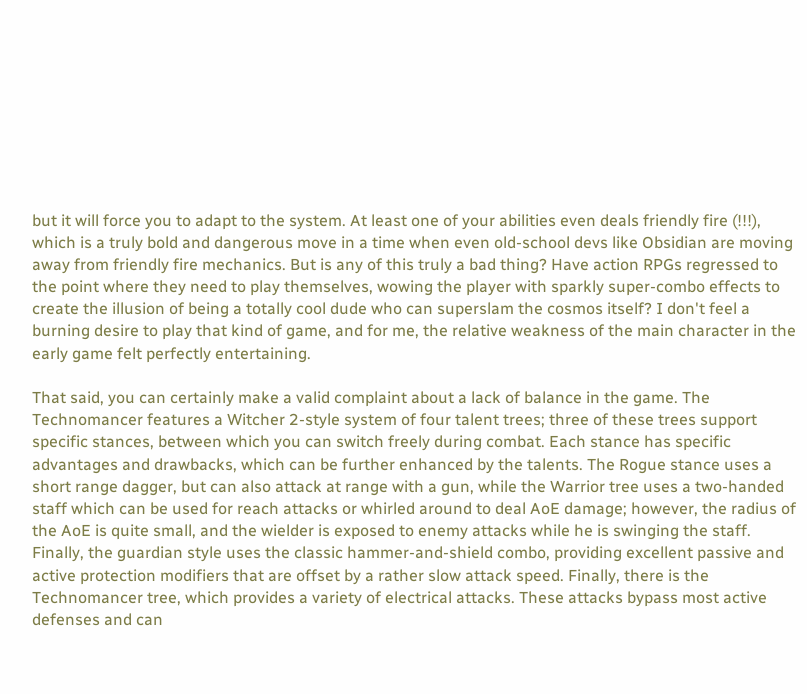but it will force you to adapt to the system. At least one of your abilities even deals friendly fire (!!!), which is a truly bold and dangerous move in a time when even old-school devs like Obsidian are moving away from friendly fire mechanics. But is any of this truly a bad thing? Have action RPGs regressed to the point where they need to play themselves, wowing the player with sparkly super-combo effects to create the illusion of being a totally cool dude who can superslam the cosmos itself? I don't feel a burning desire to play that kind of game, and for me, the relative weakness of the main character in the early game felt perfectly entertaining.

That said, you can certainly make a valid complaint about a lack of balance in the game. The Technomancer features a Witcher 2-style system of four talent trees; three of these trees support specific stances, between which you can switch freely during combat. Each stance has specific advantages and drawbacks, which can be further enhanced by the talents. The Rogue stance uses a short range dagger, but can also attack at range with a gun, while the Warrior tree uses a two-handed staff which can be used for reach attacks or whirled around to deal AoE damage; however, the radius of the AoE is quite small, and the wielder is exposed to enemy attacks while he is swinging the staff. Finally, the guardian style uses the classic hammer-and-shield combo, providing excellent passive and active protection modifiers that are offset by a rather slow attack speed. Finally, there is the Technomancer tree, which provides a variety of electrical attacks. These attacks bypass most active defenses and can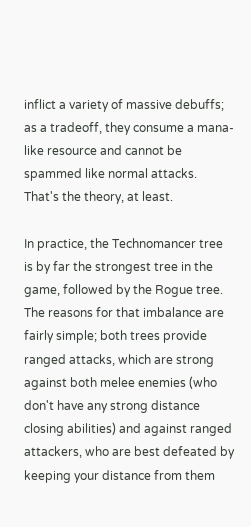inflict a variety of massive debuffs; as a tradeoff, they consume a mana-like resource and cannot be spammed like normal attacks. That's the theory, at least.

In practice, the Technomancer tree is by far the strongest tree in the game, followed by the Rogue tree. The reasons for that imbalance are fairly simple; both trees provide ranged attacks, which are strong against both melee enemies (who don't have any strong distance closing abilities) and against ranged attackers, who are best defeated by keeping your distance from them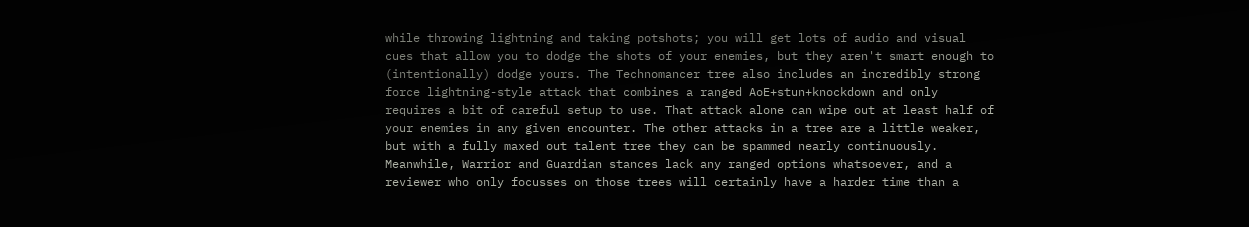while throwing lightning and taking potshots; you will get lots of audio and visual cues that allow you to dodge the shots of your enemies, but they aren't smart enough to (intentionally) dodge yours. The Technomancer tree also includes an incredibly strong force lightning-style attack that combines a ranged AoE+stun+knockdown and only requires a bit of careful setup to use. That attack alone can wipe out at least half of your enemies in any given encounter. The other attacks in a tree are a little weaker, but with a fully maxed out talent tree they can be spammed nearly continuously. Meanwhile, Warrior and Guardian stances lack any ranged options whatsoever, and a reviewer who only focusses on those trees will certainly have a harder time than a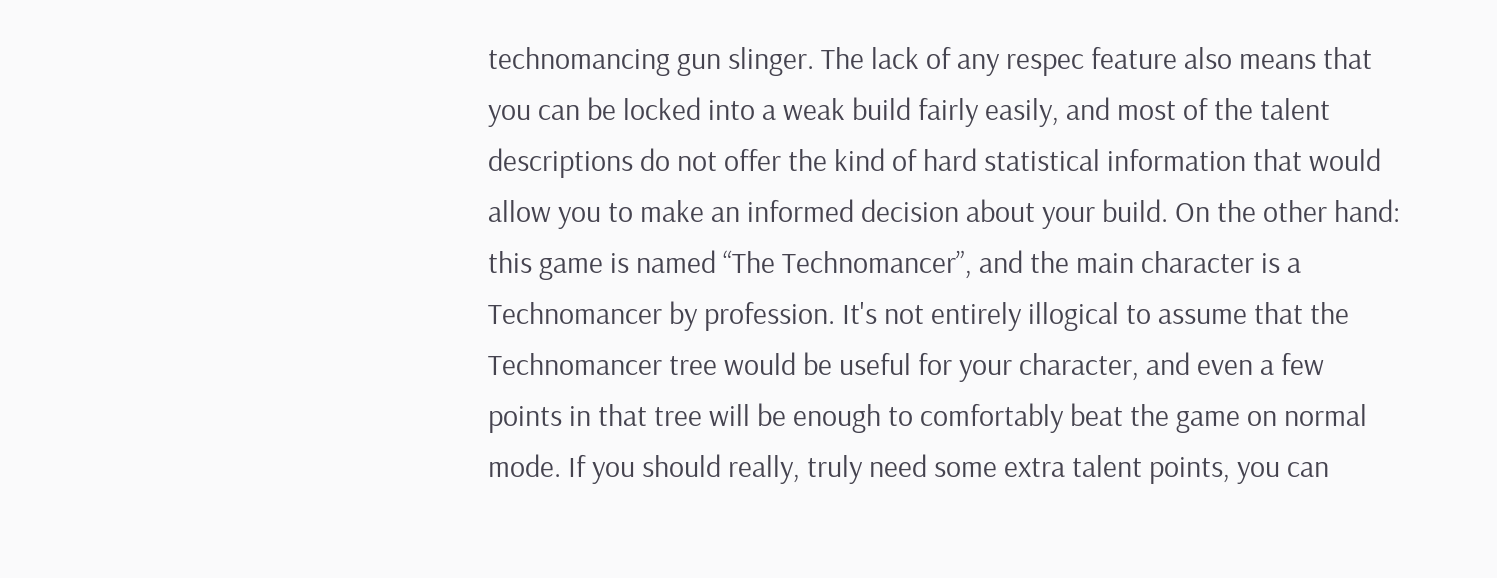technomancing gun slinger. The lack of any respec feature also means that you can be locked into a weak build fairly easily, and most of the talent descriptions do not offer the kind of hard statistical information that would allow you to make an informed decision about your build. On the other hand: this game is named “The Technomancer”, and the main character is a Technomancer by profession. It's not entirely illogical to assume that the Technomancer tree would be useful for your character, and even a few points in that tree will be enough to comfortably beat the game on normal mode. If you should really, truly need some extra talent points, you can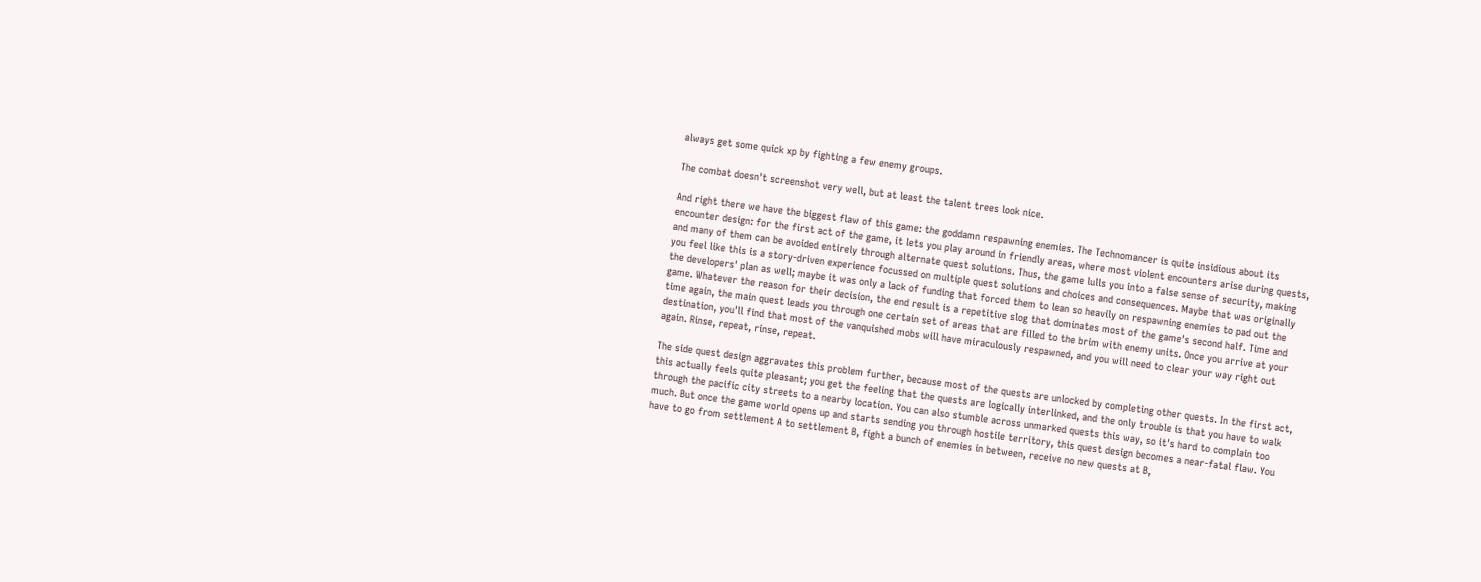always get some quick xp by fighting a few enemy groups.

The combat doesn't screenshot very well, but at least the talent trees look nice.

And right there we have the biggest flaw of this game: the goddamn respawning enemies. The Technomancer is quite insidious about its encounter design: for the first act of the game, it lets you play around in friendly areas, where most violent encounters arise during quests, and many of them can be avoided entirely through alternate quest solutions. Thus, the game lulls you into a false sense of security, making you feel like this is a story-driven experience focussed on multiple quest solutions and choices and consequences. Maybe that was originally the developers' plan as well; maybe it was only a lack of funding that forced them to lean so heavily on respawning enemies to pad out the game. Whatever the reason for their decision, the end result is a repetitive slog that dominates most of the game's second half. Time and time again, the main quest leads you through one certain set of areas that are filled to the brim with enemy units. Once you arrive at your destination, you'll find that most of the vanquished mobs will have miraculously respawned, and you will need to clear your way right out again. Rinse, repeat, rinse, repeat.

The side quest design aggravates this problem further, because most of the quests are unlocked by completing other quests. In the first act, this actually feels quite pleasant; you get the feeling that the quests are logically interlinked, and the only trouble is that you have to walk through the pacific city streets to a nearby location. You can also stumble across unmarked quests this way, so it's hard to complain too much. But once the game world opens up and starts sending you through hostile territory, this quest design becomes a near-fatal flaw. You have to go from settlement A to settlement B, fight a bunch of enemies in between, receive no new quests at B,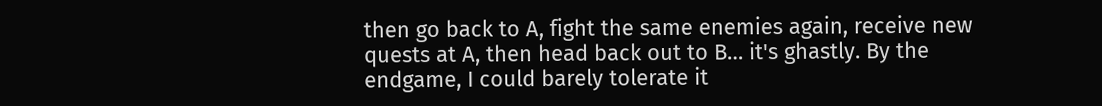then go back to A, fight the same enemies again, receive new quests at A, then head back out to B… it's ghastly. By the endgame, I could barely tolerate it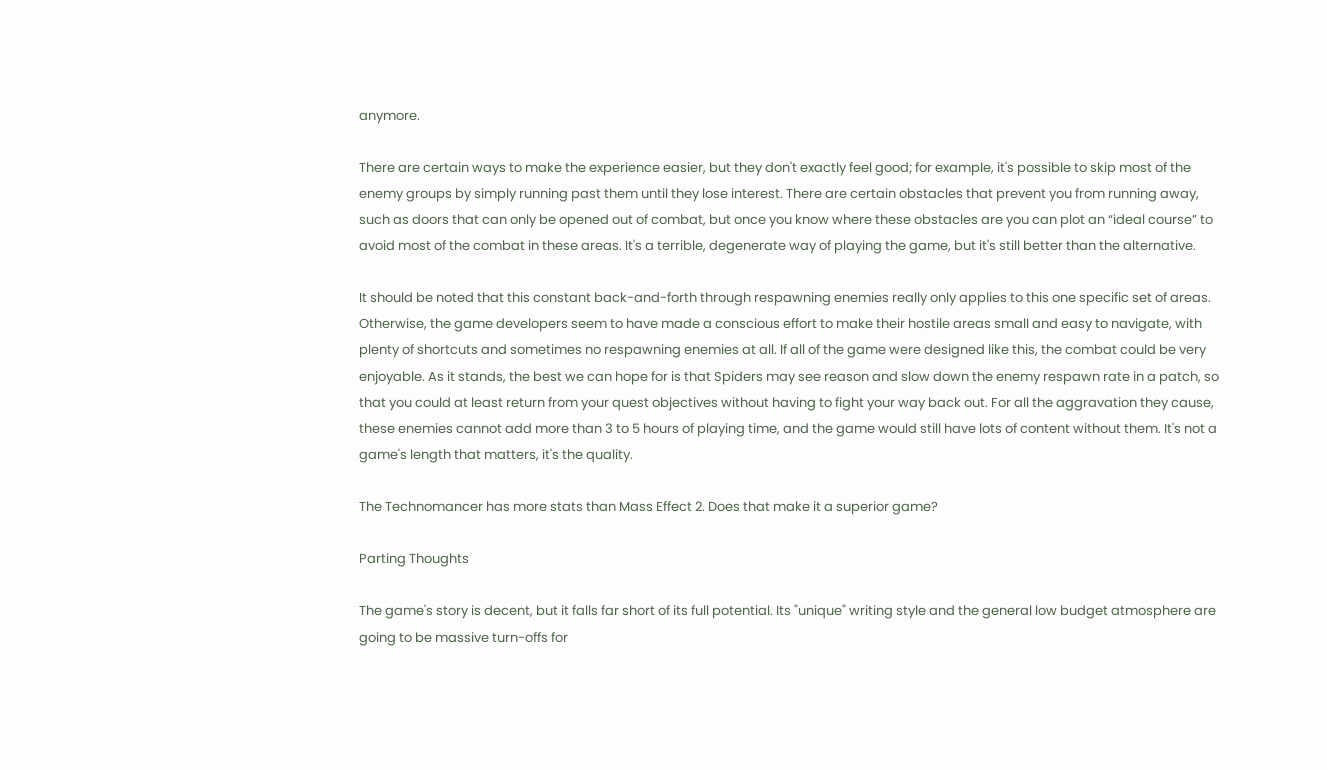anymore.

There are certain ways to make the experience easier, but they don't exactly feel good; for example, it's possible to skip most of the enemy groups by simply running past them until they lose interest. There are certain obstacles that prevent you from running away, such as doors that can only be opened out of combat, but once you know where these obstacles are you can plot an “ideal course” to avoid most of the combat in these areas. It's a terrible, degenerate way of playing the game, but it's still better than the alternative.

It should be noted that this constant back-and-forth through respawning enemies really only applies to this one specific set of areas. Otherwise, the game developers seem to have made a conscious effort to make their hostile areas small and easy to navigate, with plenty of shortcuts and sometimes no respawning enemies at all. If all of the game were designed like this, the combat could be very enjoyable. As it stands, the best we can hope for is that Spiders may see reason and slow down the enemy respawn rate in a patch, so that you could at least return from your quest objectives without having to fight your way back out. For all the aggravation they cause, these enemies cannot add more than 3 to 5 hours of playing time, and the game would still have lots of content without them. It's not a game's length that matters, it's the quality.

The Technomancer has more stats than Mass Effect 2. Does that make it a superior game?

Parting Thoughts

The game's story is decent, but it falls far short of its full potential. Its "unique" writing style and the general low budget atmosphere are going to be massive turn-offs for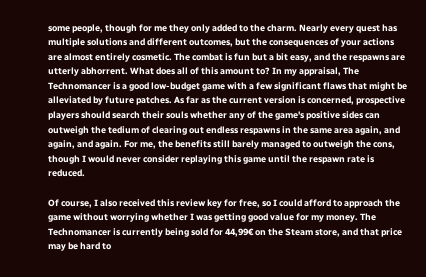some people, though for me they only added to the charm. Nearly every quest has multiple solutions and different outcomes, but the consequences of your actions are almost entirely cosmetic. The combat is fun but a bit easy, and the respawns are utterly abhorrent. What does all of this amount to? In my appraisal, The Technomancer is a good low-budget game with a few significant flaws that might be alleviated by future patches. As far as the current version is concerned, prospective players should search their souls whether any of the game's positive sides can outweigh the tedium of clearing out endless respawns in the same area again, and again, and again. For me, the benefits still barely managed to outweigh the cons, though I would never consider replaying this game until the respawn rate is reduced.

Of course, I also received this review key for free, so I could afford to approach the game without worrying whether I was getting good value for my money. The Technomancer is currently being sold for 44,99€ on the Steam store, and that price may be hard to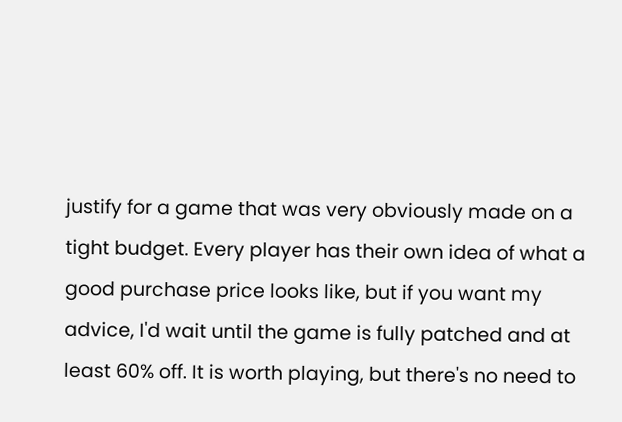justify for a game that was very obviously made on a tight budget. Every player has their own idea of what a good purchase price looks like, but if you want my advice, I'd wait until the game is fully patched and at least 60% off. It is worth playing, but there's no need to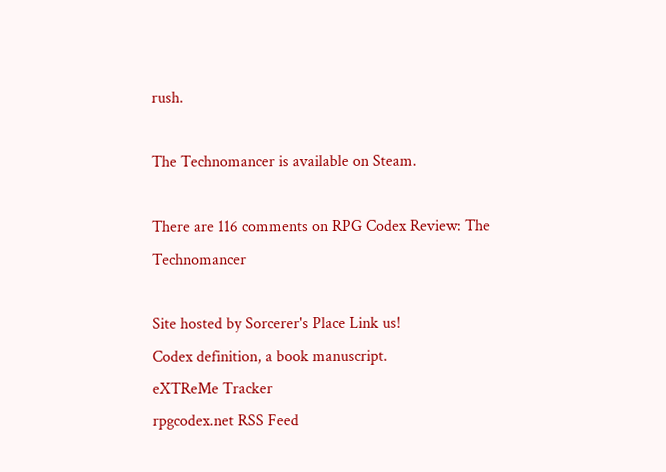rush.

The Technomancer is available on Steam.

There are 116 comments on RPG Codex Review: The Technomancer

Site hosted by Sorcerer's Place Link us!
Codex definition, a book manuscript.
eXTReMe Tracker
rpgcodex.net RSS Feed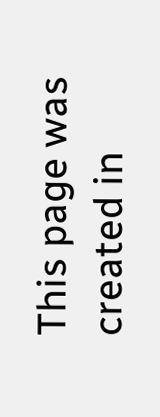This page was created in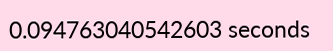0.094763040542603 seconds